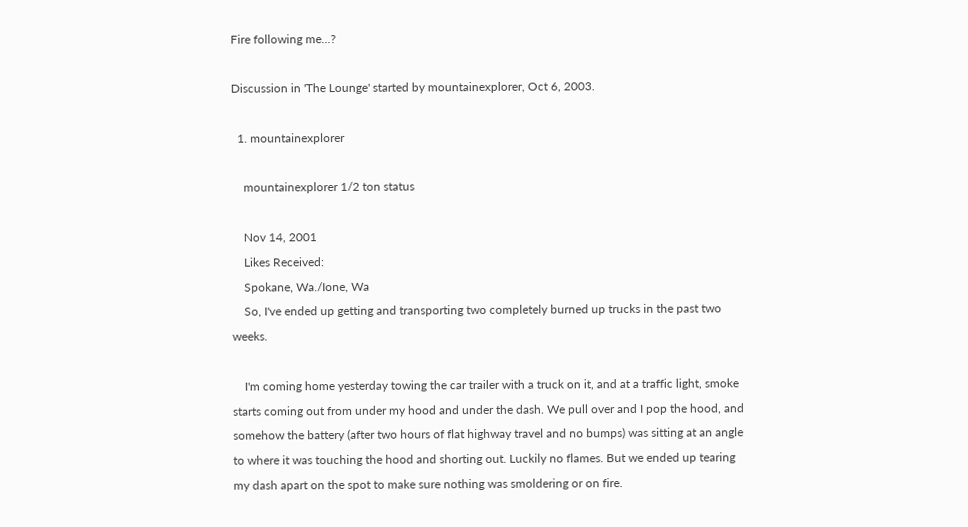Fire following me...?

Discussion in 'The Lounge' started by mountainexplorer, Oct 6, 2003.

  1. mountainexplorer

    mountainexplorer 1/2 ton status

    Nov 14, 2001
    Likes Received:
    Spokane, Wa./Ione, Wa
    So, I've ended up getting and transporting two completely burned up trucks in the past two weeks.

    I'm coming home yesterday towing the car trailer with a truck on it, and at a traffic light, smoke starts coming out from under my hood and under the dash. We pull over and I pop the hood, and somehow the battery (after two hours of flat highway travel and no bumps) was sitting at an angle to where it was touching the hood and shorting out. Luckily no flames. But we ended up tearing my dash apart on the spot to make sure nothing was smoldering or on fire.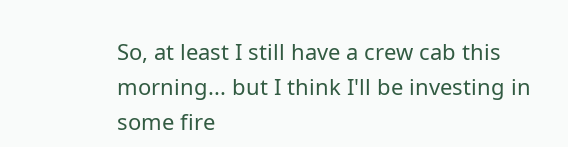So, at least I still have a crew cab this morning... but I think I'll be investing in some fire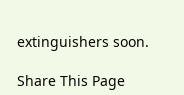extinguishers soon.

Share This Page